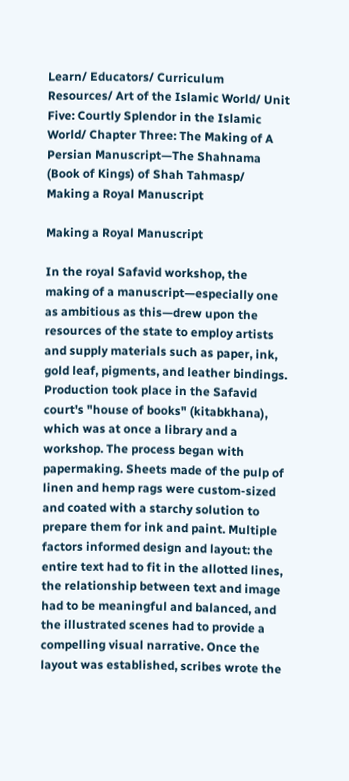Learn/ Educators/ Curriculum Resources/ Art of the Islamic World/ Unit Five: Courtly Splendor in the Islamic World/ Chapter Three: The Making of A Persian Manuscript—The Shahnama (Book of Kings) of Shah Tahmasp/ Making a Royal Manuscript

Making a Royal Manuscript

In the royal Safavid workshop, the making of a manuscript—especially one as ambitious as this—drew upon the resources of the state to employ artists and supply materials such as paper, ink, gold leaf, pigments, and leather bindings. Production took place in the Safavid court's "house of books" (kitabkhana), which was at once a library and a workshop. The process began with papermaking. Sheets made of the pulp of linen and hemp rags were custom-sized and coated with a starchy solution to prepare them for ink and paint. Multiple factors informed design and layout: the entire text had to fit in the allotted lines, the relationship between text and image had to be meaningful and balanced, and the illustrated scenes had to provide a compelling visual narrative. Once the layout was established, scribes wrote the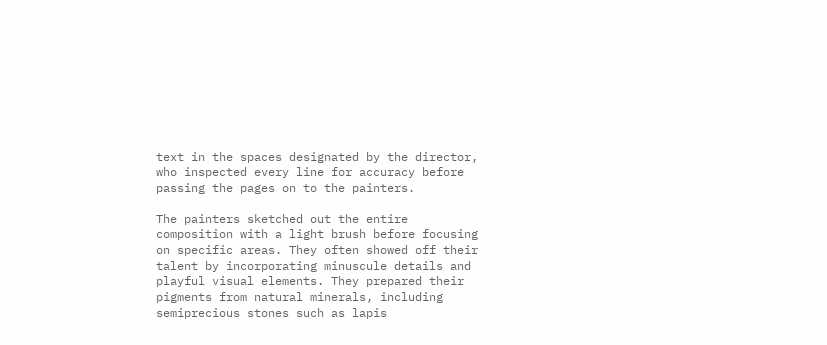text in the spaces designated by the director, who inspected every line for accuracy before passing the pages on to the painters.

The painters sketched out the entire composition with a light brush before focusing on specific areas. They often showed off their talent by incorporating minuscule details and playful visual elements. They prepared their pigments from natural minerals, including semiprecious stones such as lapis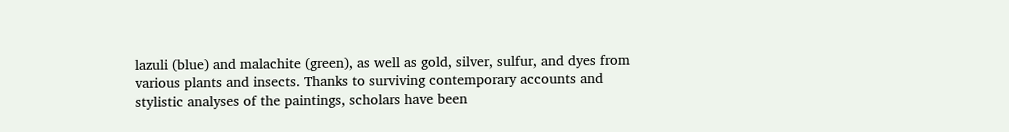lazuli (blue) and malachite (green), as well as gold, silver, sulfur, and dyes from various plants and insects. Thanks to surviving contemporary accounts and stylistic analyses of the paintings, scholars have been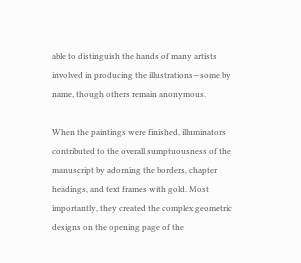able to distinguish the hands of many artists involved in producing the illustrations—some by name, though others remain anonymous.

When the paintings were finished, illuminators contributed to the overall sumptuousness of the manuscript by adorning the borders, chapter headings, and text frames with gold. Most importantly, they created the complex geometric designs on the opening page of the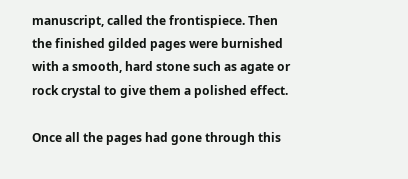manuscript, called the frontispiece. Then the finished gilded pages were burnished with a smooth, hard stone such as agate or rock crystal to give them a polished effect.

Once all the pages had gone through this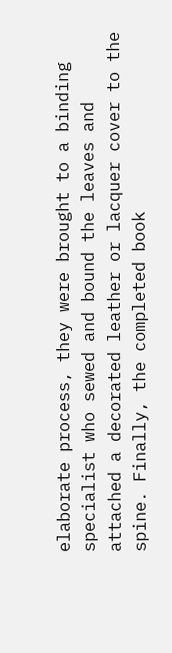elaborate process, they were brought to a binding specialist who sewed and bound the leaves and attached a decorated leather or lacquer cover to the spine. Finally, the completed book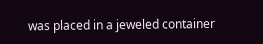was placed in a jeweled container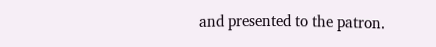and presented to the patron.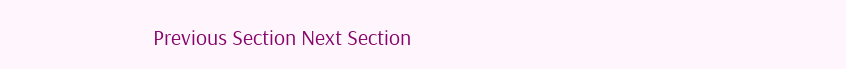Previous Section Next Section